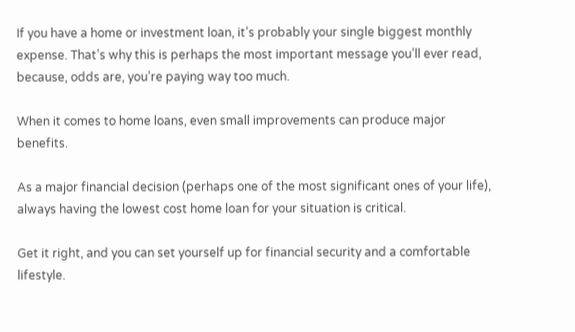If you have a home or investment loan, it’s probably your single biggest monthly expense. That’s why this is perhaps the most important message you’ll ever read, because, odds are, you’re paying way too much.

When it comes to home loans, even small improvements can produce major benefits.

As a major financial decision (perhaps one of the most significant ones of your life), always having the lowest cost home loan for your situation is critical.

Get it right, and you can set yourself up for financial security and a comfortable lifestyle.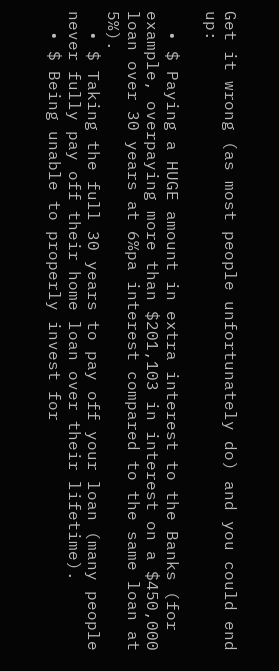Get it wrong (as most people unfortunately do) and you could end up:

  • $ Paying a HUGE amount in extra interest to the Banks (for example, overpaying more than $201,103 in interest on a $450,000 loan over 30 years at 6%pa interest compared to the same loan at 5%).
  • $ Taking the full 30 years to pay off your loan (many people never fully pay off their home loan over their lifetime).
  • $ Being unable to properly invest for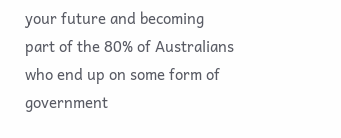your future and becoming part of the 80% of Australians who end up on some form of government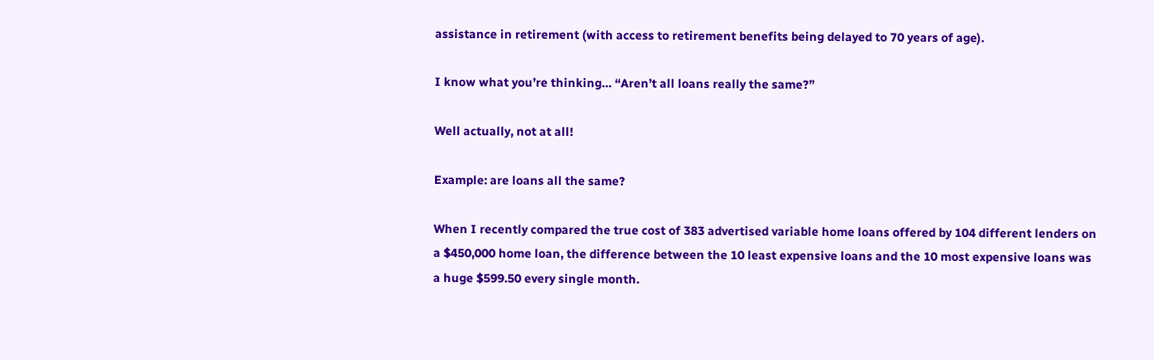assistance in retirement (with access to retirement benefits being delayed to 70 years of age).

I know what you’re thinking… “Aren’t all loans really the same?”

Well actually, not at all!

Example: are loans all the same?

When I recently compared the true cost of 383 advertised variable home loans offered by 104 different lenders on a $450,000 home loan, the difference between the 10 least expensive loans and the 10 most expensive loans was a huge $599.50 every single month.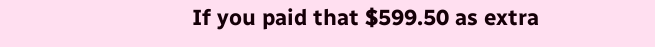If you paid that $599.50 as extra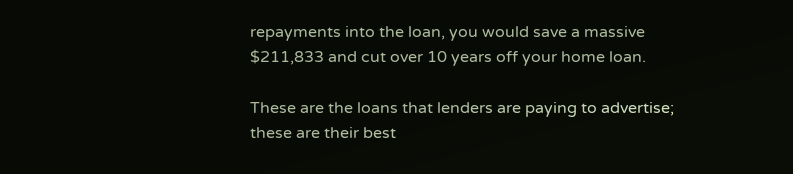repayments into the loan, you would save a massive $211,833 and cut over 10 years off your home loan.

These are the loans that lenders are paying to advertise; these are their best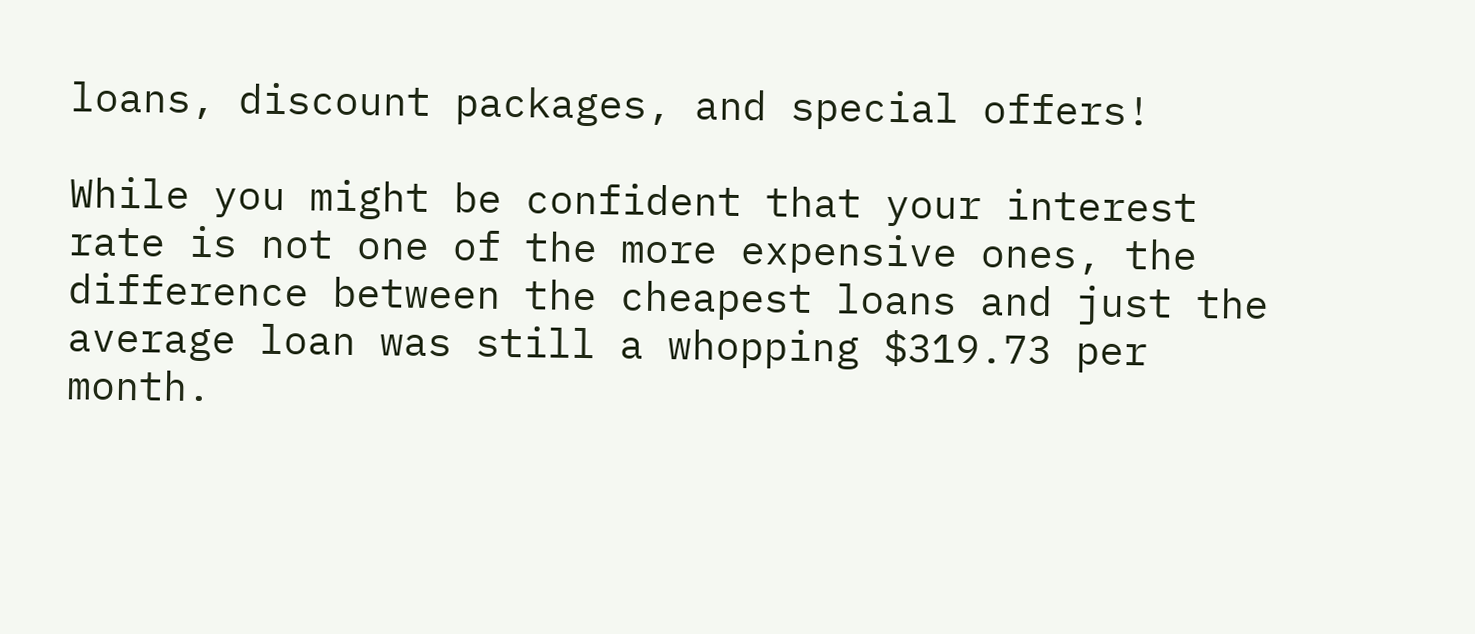loans, discount packages, and special offers!

While you might be confident that your interest rate is not one of the more expensive ones, the difference between the cheapest loans and just the average loan was still a whopping $319.73 per month.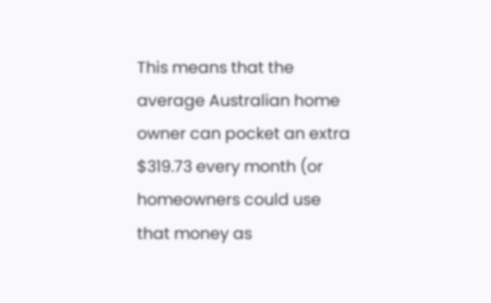This means that the average Australian home owner can pocket an extra $319.73 every month (or homeowners could use that money as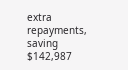extra repayments, saving $142,987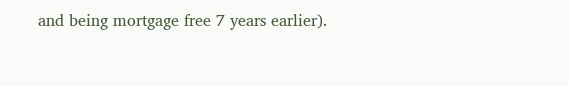and being mortgage free 7 years earlier).